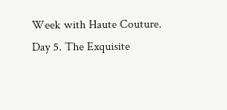Week with Haute Couture. Day 5. The Exquisite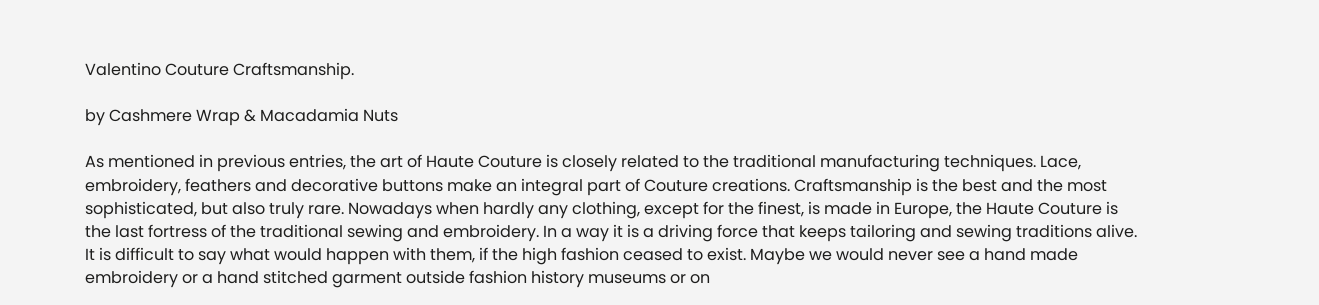Valentino Couture Craftsmanship.

by Cashmere Wrap & Macadamia Nuts

As mentioned in previous entries, the art of Haute Couture is closely related to the traditional manufacturing techniques. Lace, embroidery, feathers and decorative buttons make an integral part of Couture creations. Craftsmanship is the best and the most sophisticated, but also truly rare. Nowadays when hardly any clothing, except for the finest, is made in Europe, the Haute Couture is the last fortress of the traditional sewing and embroidery. In a way it is a driving force that keeps tailoring and sewing traditions alive. It is difficult to say what would happen with them, if the high fashion ceased to exist. Maybe we would never see a hand made embroidery or a hand stitched garment outside fashion history museums or on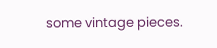some vintage pieces.